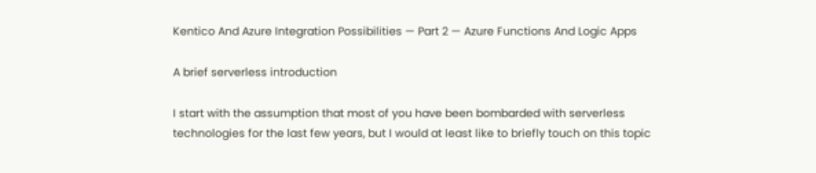Kentico And Azure Integration Possibilities — Part 2 — Azure Functions And Logic Apps

A brief serverless introduction

I start with the assumption that most of you have been bombarded with serverless technologies for the last few years, but I would at least like to briefly touch on this topic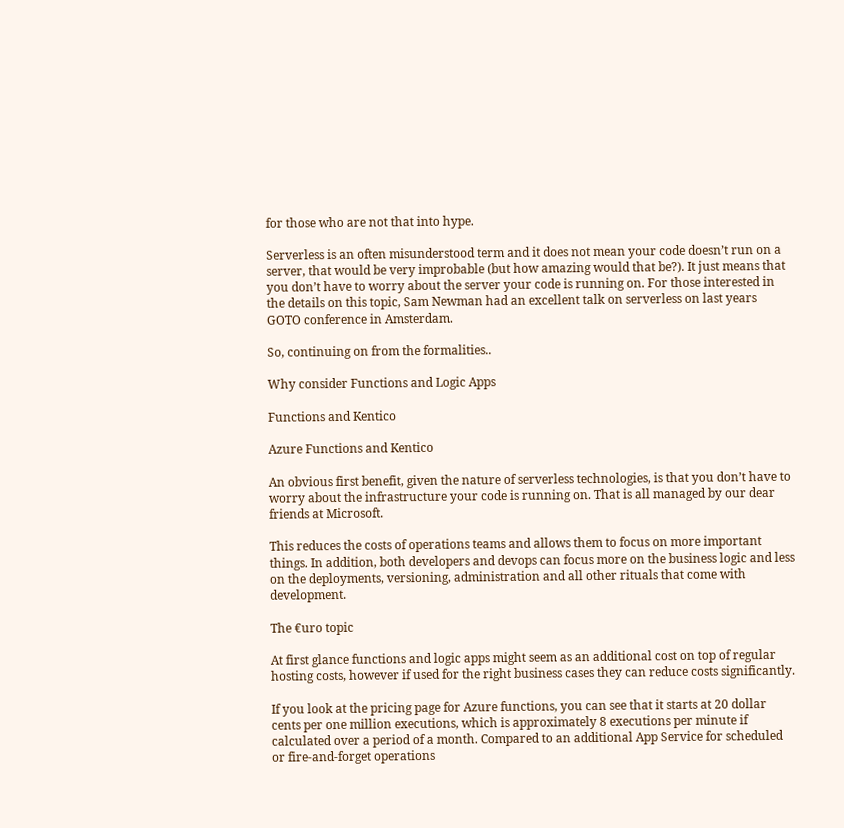for those who are not that into hype.

Serverless is an often misunderstood term and it does not mean your code doesn’t run on a server, that would be very improbable (but how amazing would that be?). It just means that you don’t have to worry about the server your code is running on. For those interested in the details on this topic, Sam Newman had an excellent talk on serverless on last years GOTO conference in Amsterdam.

So, continuing on from the formalities..

Why consider Functions and Logic Apps

Functions and Kentico

Azure Functions and Kentico

An obvious first benefit, given the nature of serverless technologies, is that you don’t have to worry about the infrastructure your code is running on. That is all managed by our dear friends at Microsoft.

This reduces the costs of operations teams and allows them to focus on more important things. In addition, both developers and devops can focus more on the business logic and less on the deployments, versioning, administration and all other rituals that come with development.

The €uro topic

At first glance functions and logic apps might seem as an additional cost on top of regular hosting costs, however if used for the right business cases they can reduce costs significantly.

If you look at the pricing page for Azure functions, you can see that it starts at 20 dollar cents per one million executions, which is approximately 8 executions per minute if calculated over a period of a month. Compared to an additional App Service for scheduled or fire-and-forget operations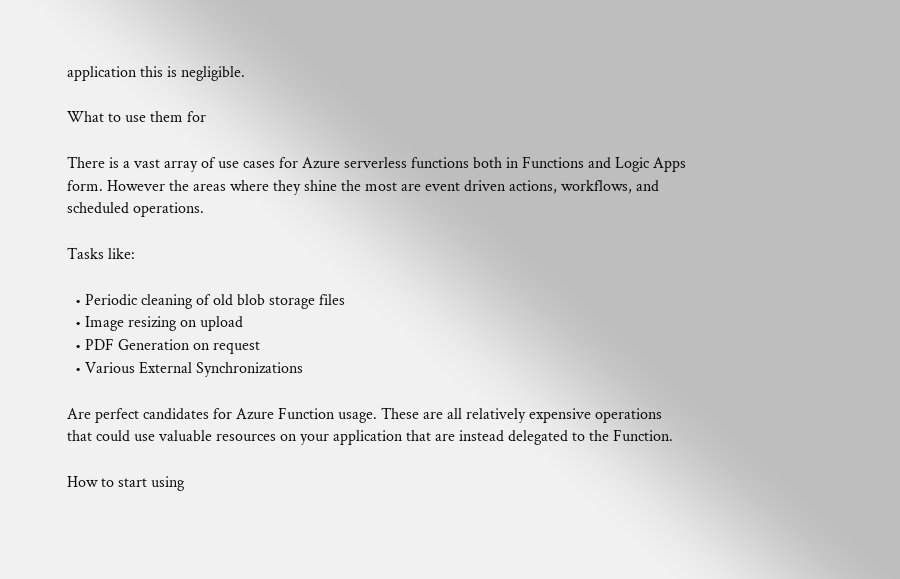application this is negligible.

What to use them for

There is a vast array of use cases for Azure serverless functions both in Functions and Logic Apps form. However the areas where they shine the most are event driven actions, workflows, and scheduled operations.

Tasks like:

  • Periodic cleaning of old blob storage files
  • Image resizing on upload
  • PDF Generation on request
  • Various External Synchronizations

Are perfect candidates for Azure Function usage. These are all relatively expensive operations that could use valuable resources on your application that are instead delegated to the Function.

How to start using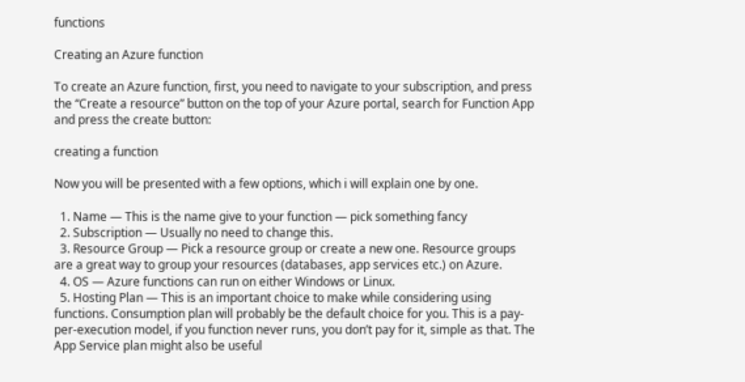functions

Creating an Azure function

To create an Azure function, first, you need to navigate to your subscription, and press the “Create a resource” button on the top of your Azure portal, search for Function App and press the create button:

creating a function

Now you will be presented with a few options, which i will explain one by one.

  1. Name — This is the name give to your function — pick something fancy
  2. Subscription — Usually no need to change this.
  3. Resource Group — Pick a resource group or create a new one. Resource groups are a great way to group your resources (databases, app services etc.) on Azure.
  4. OS — Azure functions can run on either Windows or Linux.
  5. Hosting Plan — This is an important choice to make while considering using functions. Consumption plan will probably be the default choice for you. This is a pay-per-execution model, if you function never runs, you don’t pay for it, simple as that. The App Service plan might also be useful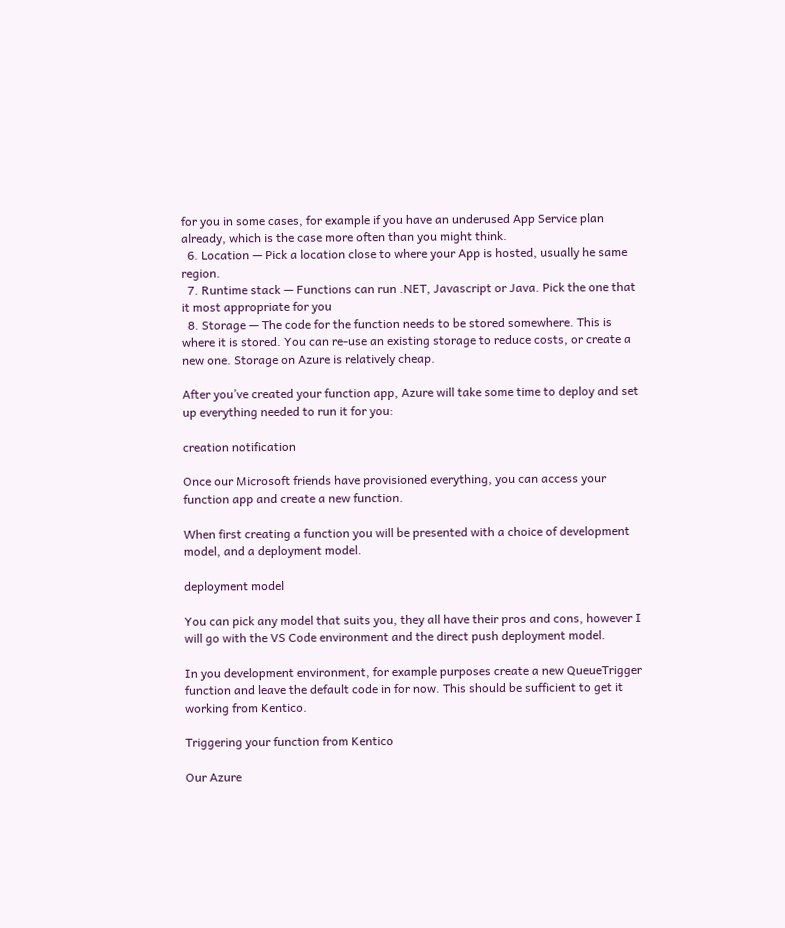for you in some cases, for example if you have an underused App Service plan already, which is the case more often than you might think.
  6. Location — Pick a location close to where your App is hosted, usually he same region.
  7. Runtime stack — Functions can run .NET, Javascript or Java. Pick the one that it most appropriate for you
  8. Storage — The code for the function needs to be stored somewhere. This is where it is stored. You can re-use an existing storage to reduce costs, or create a new one. Storage on Azure is relatively cheap.

After you’ve created your function app, Azure will take some time to deploy and set up everything needed to run it for you:

creation notification

Once our Microsoft friends have provisioned everything, you can access your function app and create a new function.

When first creating a function you will be presented with a choice of development model, and a deployment model.

deployment model

You can pick any model that suits you, they all have their pros and cons, however I will go with the VS Code environment and the direct push deployment model.

In you development environment, for example purposes create a new QueueTrigger function and leave the default code in for now. This should be sufficient to get it working from Kentico.

Triggering your function from Kentico

Our Azure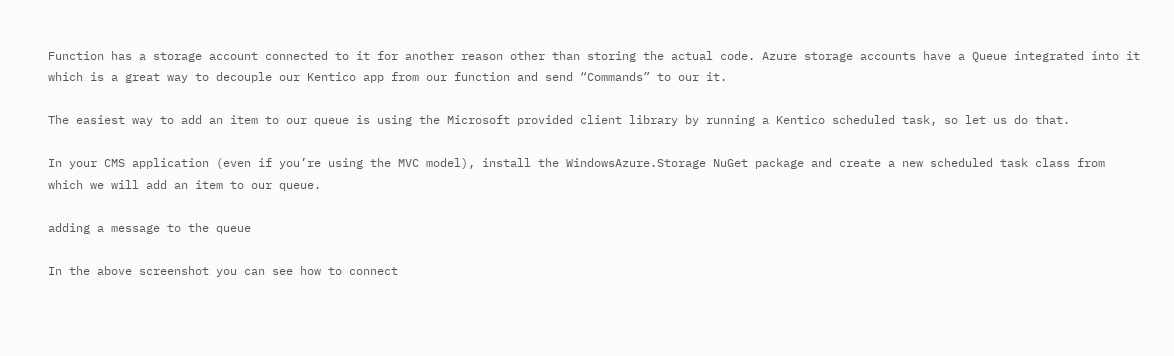Function has a storage account connected to it for another reason other than storing the actual code. Azure storage accounts have a Queue integrated into it which is a great way to decouple our Kentico app from our function and send “Commands” to our it.

The easiest way to add an item to our queue is using the Microsoft provided client library by running a Kentico scheduled task, so let us do that.

In your CMS application (even if you’re using the MVC model), install the WindowsAzure.Storage NuGet package and create a new scheduled task class from which we will add an item to our queue.

adding a message to the queue

In the above screenshot you can see how to connect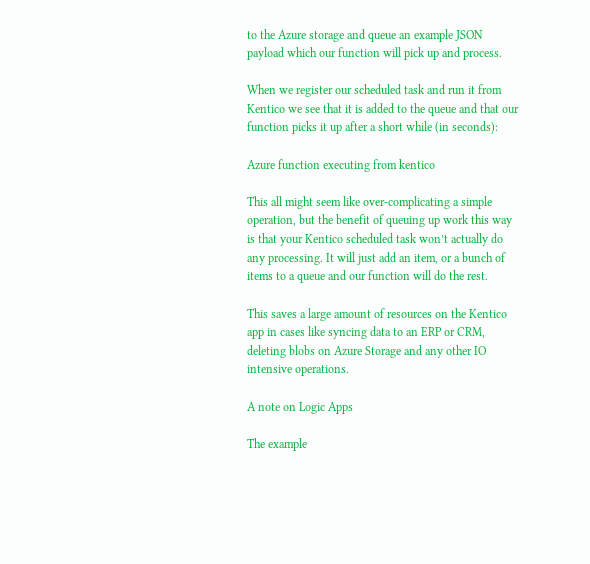to the Azure storage and queue an example JSON payload which our function will pick up and process.

When we register our scheduled task and run it from Kentico we see that it is added to the queue and that our function picks it up after a short while (in seconds):

Azure function executing from kentico

This all might seem like over-complicating a simple operation, but the benefit of queuing up work this way is that your Kentico scheduled task won’t actually do any processing. It will just add an item, or a bunch of items to a queue and our function will do the rest.

This saves a large amount of resources on the Kentico app in cases like syncing data to an ERP or CRM, deleting blobs on Azure Storage and any other IO intensive operations.

A note on Logic Apps

The example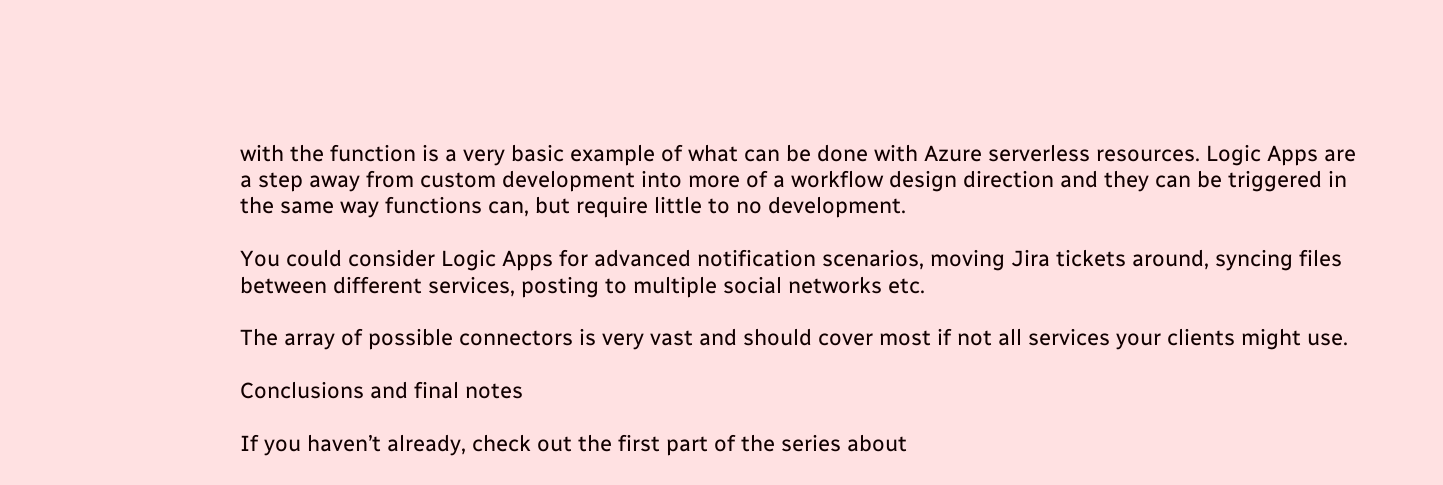with the function is a very basic example of what can be done with Azure serverless resources. Logic Apps are a step away from custom development into more of a workflow design direction and they can be triggered in the same way functions can, but require little to no development.

You could consider Logic Apps for advanced notification scenarios, moving Jira tickets around, syncing files between different services, posting to multiple social networks etc.

The array of possible connectors is very vast and should cover most if not all services your clients might use.

Conclusions and final notes

If you haven’t already, check out the first part of the series about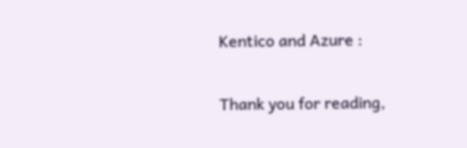Kentico and Azure :

Thank you for reading,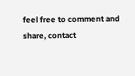feel free to comment and share, contact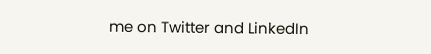me on Twitter and LinkedIn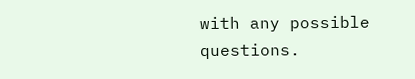with any possible questions.